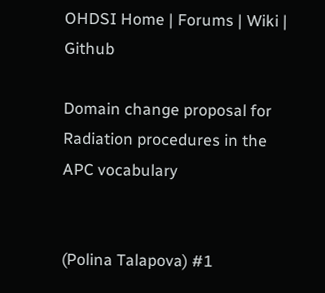OHDSI Home | Forums | Wiki | Github

Domain change proposal for Radiation procedures in the APC vocabulary


(Polina Talapova) #1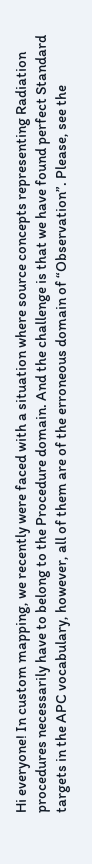Hi everyone! In custom mapping, we recently were faced with a situation where source concepts representing Radiation procedures necessarily have to belong to the Procedure domain. And the challenge is that we have found perfect Standard targets in the APC vocabulary, however, all of them are of the erroneous domain of “Observation”. Please, see the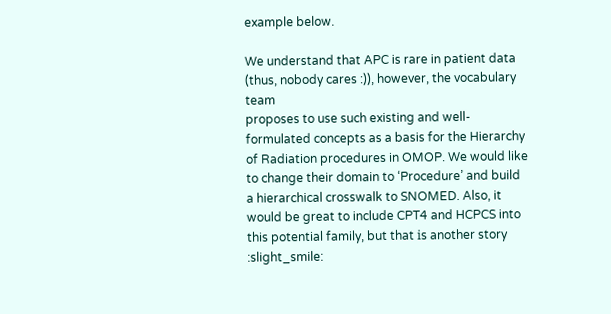example below.

We understand that APC is rare in patient data (thus, nobody cares :)), however, the vocabulary team
proposes to use such existing and well-formulated concepts as a basis for the Hierarchy of Radiation procedures in OMOP. We would like to change their domain to ‘Procedure’ and build a hierarchical crosswalk to SNOMED. Also, it would be great to include CPT4 and HCPCS into this potential family, but that іs another story :slight_smile: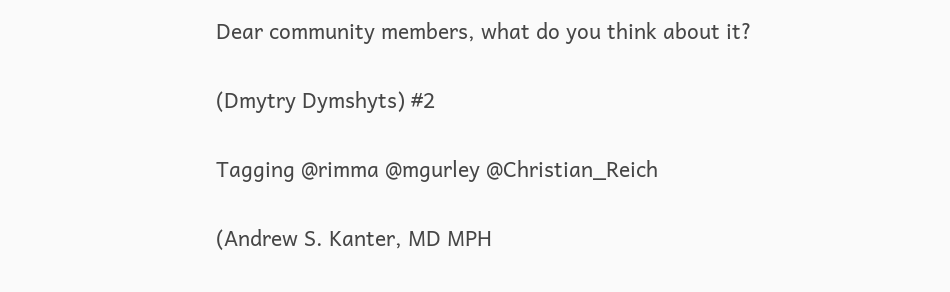Dear community members, what do you think about it?

(Dmytry Dymshyts) #2

Tagging @rimma @mgurley @Christian_Reich

(Andrew S. Kanter, MD MPH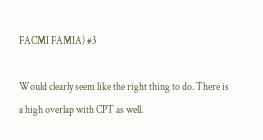FACMI FAMIA) #3

Would clearly seem like the right thing to do. There is a high overlap with CPT as well.